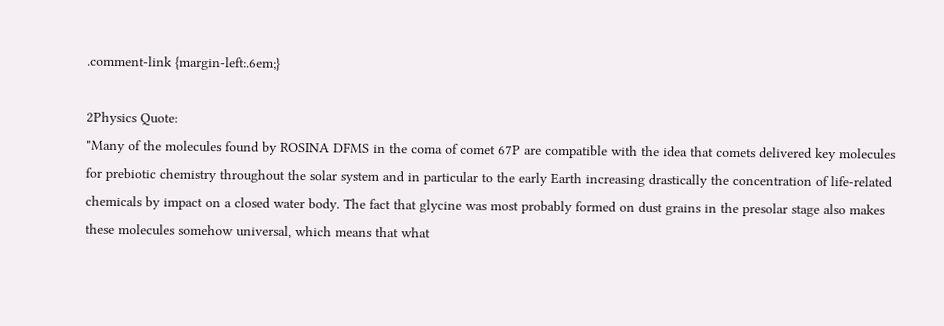.comment-link {margin-left:.6em;}

2Physics Quote:
"Many of the molecules found by ROSINA DFMS in the coma of comet 67P are compatible with the idea that comets delivered key molecules for prebiotic chemistry throughout the solar system and in particular to the early Earth increasing drastically the concentration of life-related chemicals by impact on a closed water body. The fact that glycine was most probably formed on dust grains in the presolar stage also makes these molecules somehow universal, which means that what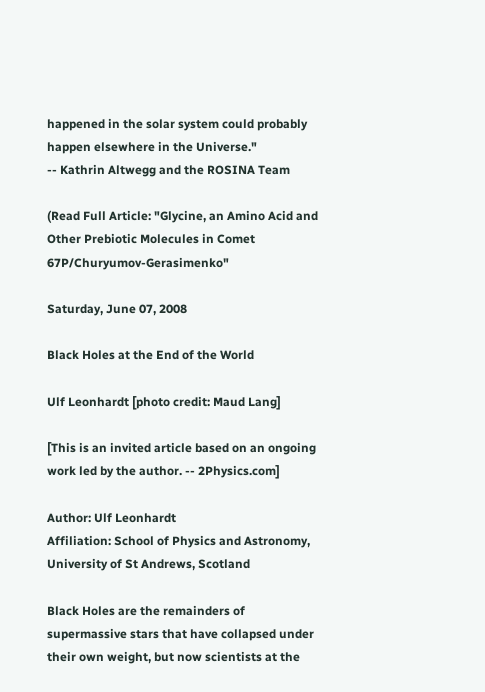happened in the solar system could probably happen elsewhere in the Universe."
-- Kathrin Altwegg and the ROSINA Team

(Read Full Article: "Glycine, an Amino Acid and Other Prebiotic Molecules in Comet 67P/Churyumov-Gerasimenko"

Saturday, June 07, 2008

Black Holes at the End of the World

Ulf Leonhardt [photo credit: Maud Lang]

[This is an invited article based on an ongoing work led by the author. -- 2Physics.com]

Author: Ulf Leonhardt
Affiliation: School of Physics and Astronomy, University of St Andrews, Scotland

Black Holes are the remainders of supermassive stars that have collapsed under their own weight, but now scientists at the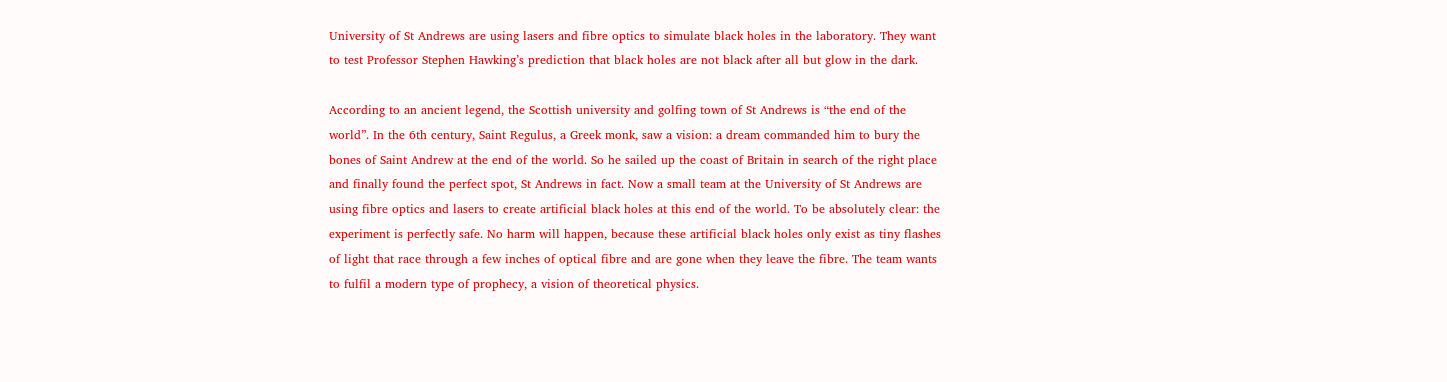University of St Andrews are using lasers and fibre optics to simulate black holes in the laboratory. They want to test Professor Stephen Hawking’s prediction that black holes are not black after all but glow in the dark.

According to an ancient legend, the Scottish university and golfing town of St Andrews is “the end of the world”. In the 6th century, Saint Regulus, a Greek monk, saw a vision: a dream commanded him to bury the bones of Saint Andrew at the end of the world. So he sailed up the coast of Britain in search of the right place and finally found the perfect spot, St Andrews in fact. Now a small team at the University of St Andrews are using fibre optics and lasers to create artificial black holes at this end of the world. To be absolutely clear: the experiment is perfectly safe. No harm will happen, because these artificial black holes only exist as tiny flashes of light that race through a few inches of optical fibre and are gone when they leave the fibre. The team wants to fulfil a modern type of prophecy, a vision of theoretical physics.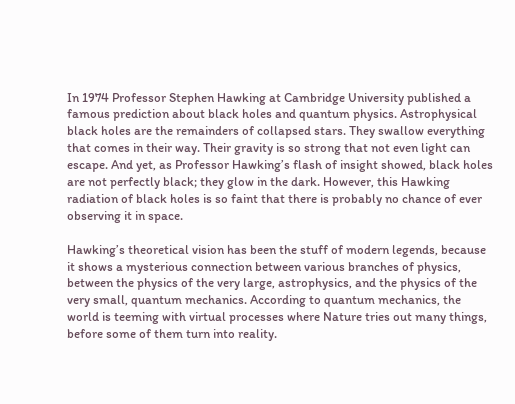In 1974 Professor Stephen Hawking at Cambridge University published a famous prediction about black holes and quantum physics. Astrophysical black holes are the remainders of collapsed stars. They swallow everything that comes in their way. Their gravity is so strong that not even light can escape. And yet, as Professor Hawking’s flash of insight showed, black holes are not perfectly black; they glow in the dark. However, this Hawking radiation of black holes is so faint that there is probably no chance of ever observing it in space.

Hawking’s theoretical vision has been the stuff of modern legends, because it shows a mysterious connection between various branches of physics, between the physics of the very large, astrophysics, and the physics of the very small, quantum mechanics. According to quantum mechanics, the world is teeming with virtual processes where Nature tries out many things, before some of them turn into reality.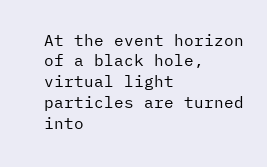At the event horizon of a black hole, virtual light particles are turned into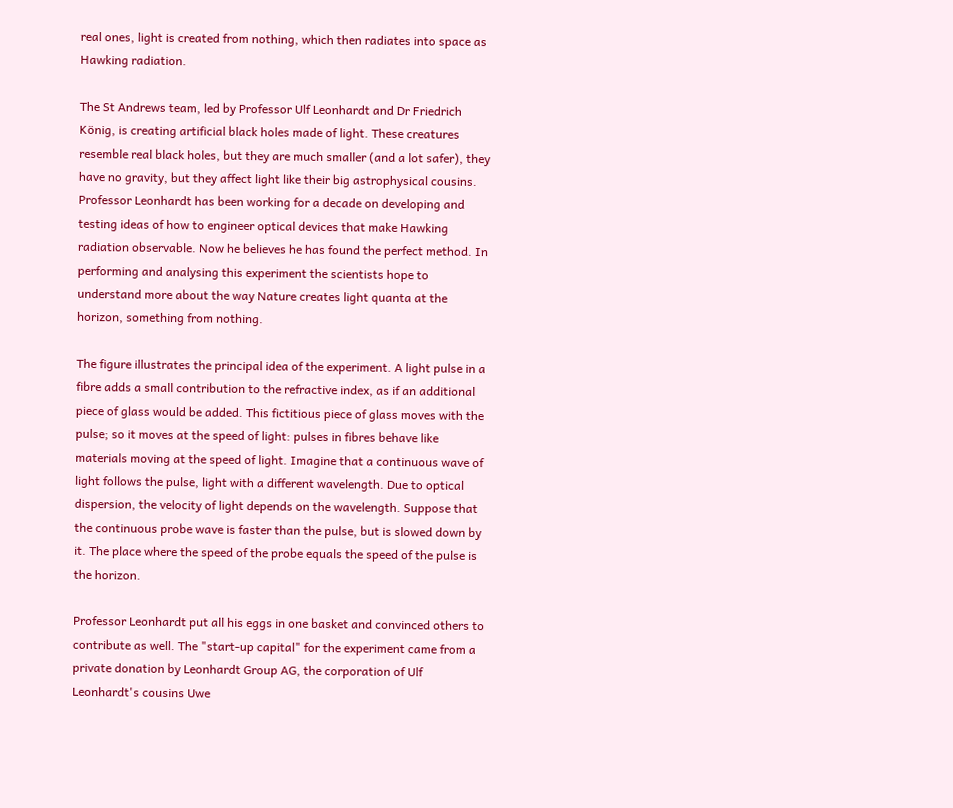real ones, light is created from nothing, which then radiates into space as Hawking radiation.

The St Andrews team, led by Professor Ulf Leonhardt and Dr Friedrich König, is creating artificial black holes made of light. These creatures resemble real black holes, but they are much smaller (and a lot safer), they have no gravity, but they affect light like their big astrophysical cousins. Professor Leonhardt has been working for a decade on developing and testing ideas of how to engineer optical devices that make Hawking radiation observable. Now he believes he has found the perfect method. In performing and analysing this experiment the scientists hope to understand more about the way Nature creates light quanta at the horizon, something from nothing.

The figure illustrates the principal idea of the experiment. A light pulse in a fibre adds a small contribution to the refractive index, as if an additional piece of glass would be added. This fictitious piece of glass moves with the pulse; so it moves at the speed of light: pulses in fibres behave like materials moving at the speed of light. Imagine that a continuous wave of light follows the pulse, light with a different wavelength. Due to optical dispersion, the velocity of light depends on the wavelength. Suppose that the continuous probe wave is faster than the pulse, but is slowed down by it. The place where the speed of the probe equals the speed of the pulse is the horizon.

Professor Leonhardt put all his eggs in one basket and convinced others to contribute as well. The "start-up capital" for the experiment came from a private donation by Leonhardt Group AG, the corporation of Ulf Leonhardt's cousins Uwe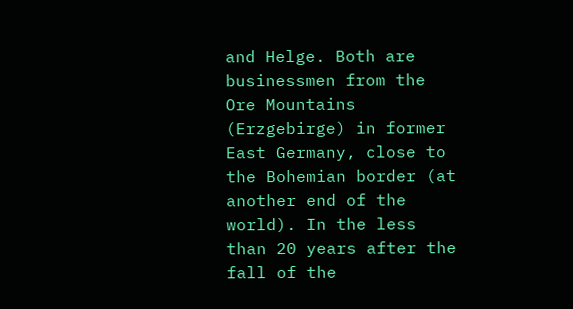and Helge. Both are businessmen from the Ore Mountains (Erzgebirge) in former East Germany, close to the Bohemian border (at another end of the world). In the less than 20 years after the fall of the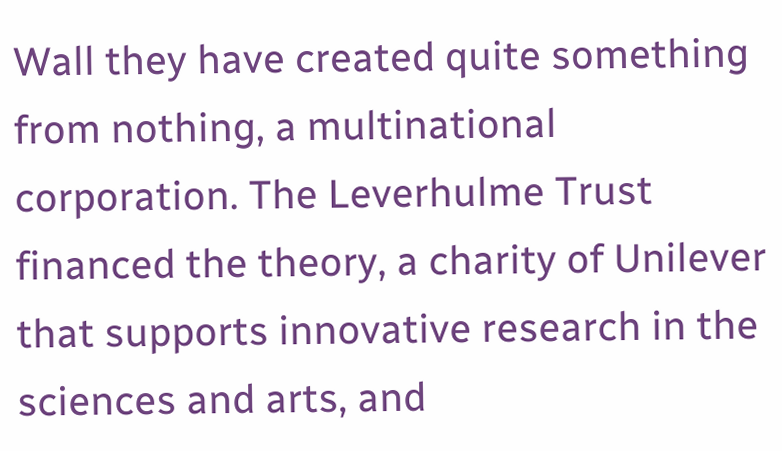Wall they have created quite something from nothing, a multinational corporation. The Leverhulme Trust financed the theory, a charity of Unilever that supports innovative research in the sciences and arts, and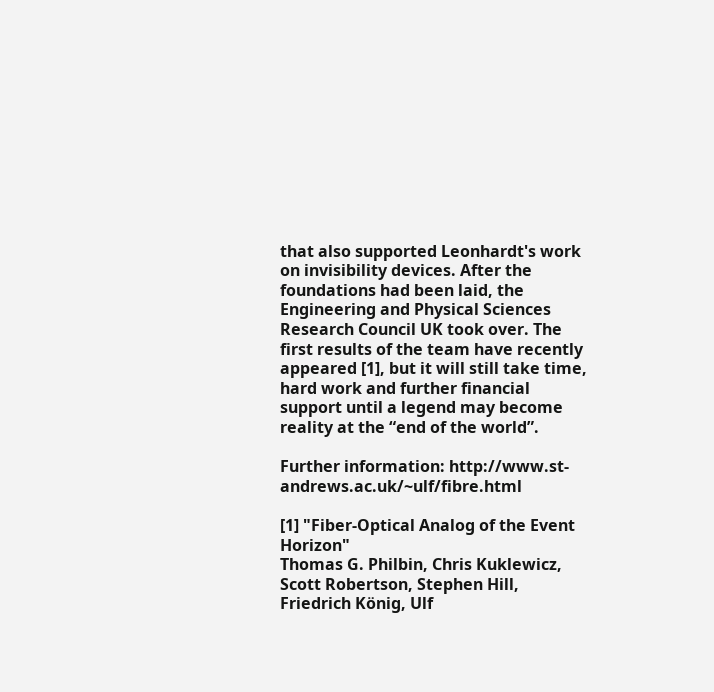that also supported Leonhardt's work on invisibility devices. After the foundations had been laid, the Engineering and Physical Sciences Research Council UK took over. The first results of the team have recently appeared [1], but it will still take time, hard work and further financial support until a legend may become reality at the “end of the world”.

Further information: http://www.st-andrews.ac.uk/~ulf/fibre.html

[1] "Fiber-Optical Analog of the Event Horizon"
Thomas G. Philbin, Chris Kuklewicz, Scott Robertson, Stephen Hill, Friedrich König, Ulf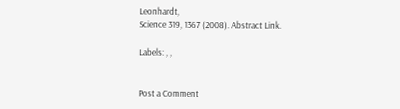Leonhardt,
Science 319, 1367 (2008). Abstract Link.

Labels: , ,


Post a Comment